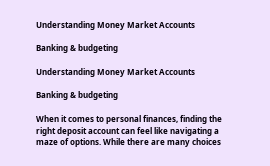Understanding Money Market Accounts

Banking & budgeting

Understanding Money Market Accounts

Banking & budgeting

When it comes to personal finances, finding the right deposit account can feel like navigating a maze of options. While there are many choices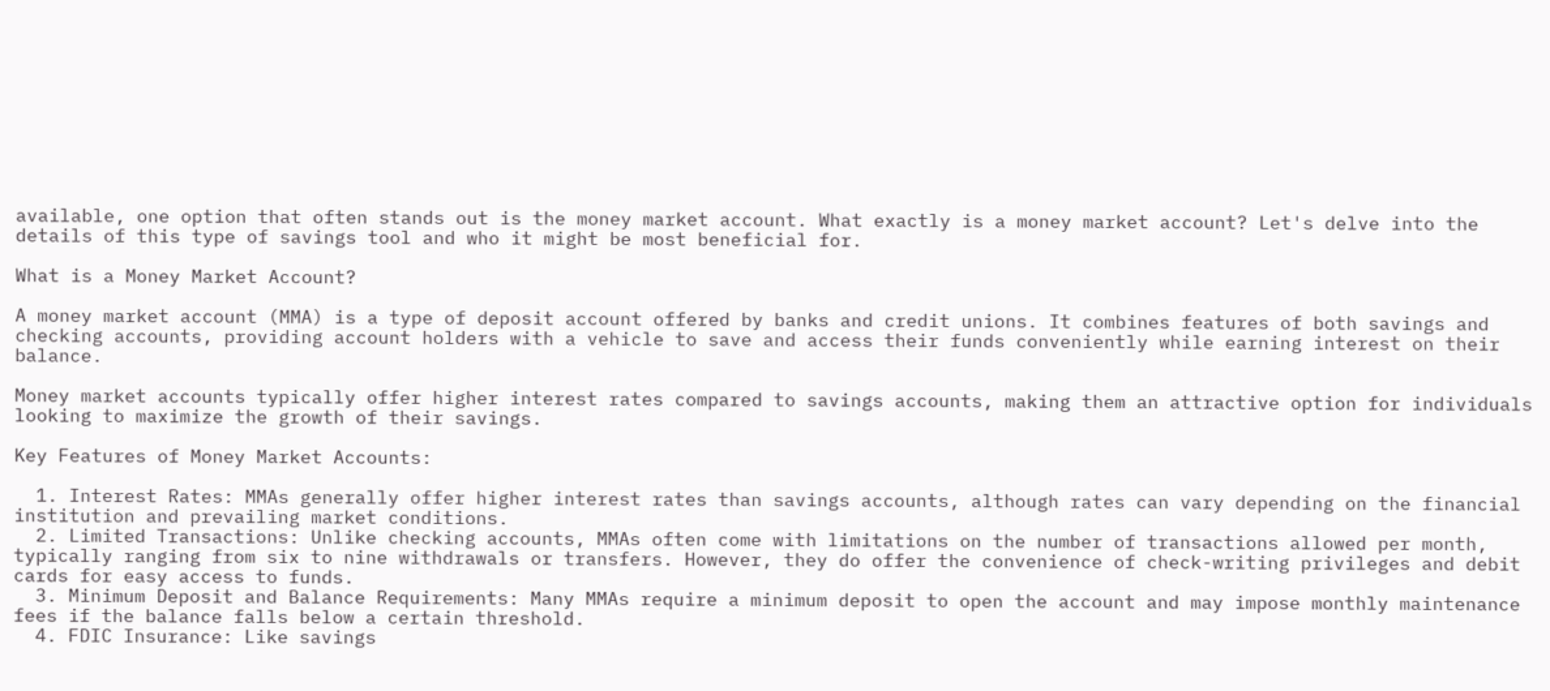available, one option that often stands out is the money market account. What exactly is a money market account? Let's delve into the details of this type of savings tool and who it might be most beneficial for.

What is a Money Market Account?

A money market account (MMA) is a type of deposit account offered by banks and credit unions. It combines features of both savings and checking accounts, providing account holders with a vehicle to save and access their funds conveniently while earning interest on their balance.

Money market accounts typically offer higher interest rates compared to savings accounts, making them an attractive option for individuals looking to maximize the growth of their savings.

Key Features of Money Market Accounts:

  1. Interest Rates: MMAs generally offer higher interest rates than savings accounts, although rates can vary depending on the financial institution and prevailing market conditions.
  2. Limited Transactions: Unlike checking accounts, MMAs often come with limitations on the number of transactions allowed per month, typically ranging from six to nine withdrawals or transfers. However, they do offer the convenience of check-writing privileges and debit cards for easy access to funds.
  3. Minimum Deposit and Balance Requirements: Many MMAs require a minimum deposit to open the account and may impose monthly maintenance fees if the balance falls below a certain threshold.
  4. FDIC Insurance: Like savings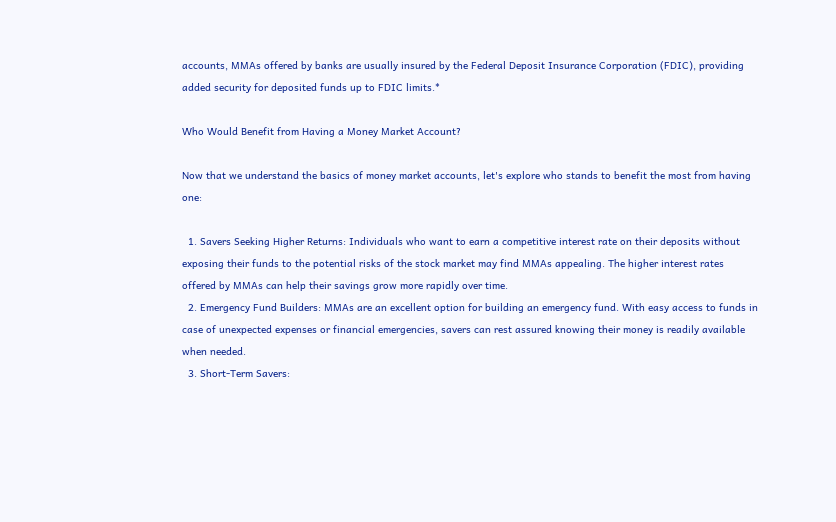accounts, MMAs offered by banks are usually insured by the Federal Deposit Insurance Corporation (FDIC), providing added security for deposited funds up to FDIC limits.*

Who Would Benefit from Having a Money Market Account?

Now that we understand the basics of money market accounts, let's explore who stands to benefit the most from having one:

  1. Savers Seeking Higher Returns: Individuals who want to earn a competitive interest rate on their deposits without exposing their funds to the potential risks of the stock market may find MMAs appealing. The higher interest rates offered by MMAs can help their savings grow more rapidly over time.
  2. Emergency Fund Builders: MMAs are an excellent option for building an emergency fund. With easy access to funds in case of unexpected expenses or financial emergencies, savers can rest assured knowing their money is readily available when needed.
  3. Short-Term Savers: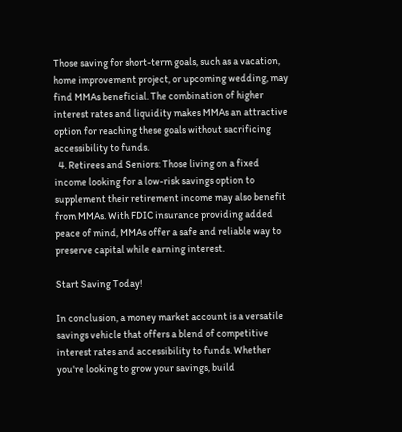Those saving for short-term goals, such as a vacation, home improvement project, or upcoming wedding, may find MMAs beneficial. The combination of higher interest rates and liquidity makes MMAs an attractive option for reaching these goals without sacrificing accessibility to funds.
  4. Retirees and Seniors: Those living on a fixed income looking for a low-risk savings option to supplement their retirement income may also benefit from MMAs. With FDIC insurance providing added peace of mind, MMAs offer a safe and reliable way to preserve capital while earning interest.

Start Saving Today!

In conclusion, a money market account is a versatile savings vehicle that offers a blend of competitive interest rates and accessibility to funds. Whether you're looking to grow your savings, build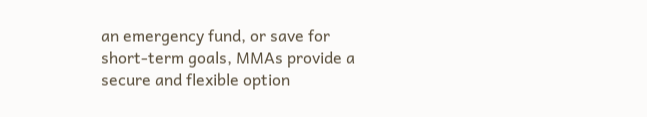an emergency fund, or save for short-term goals, MMAs provide a secure and flexible option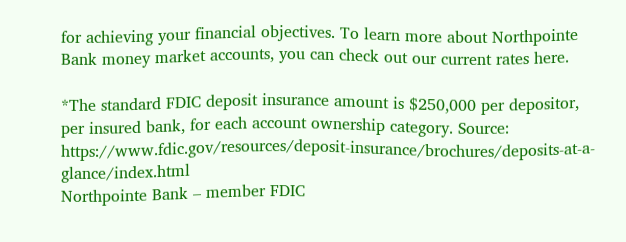for achieving your financial objectives. To learn more about Northpointe Bank money market accounts, you can check out our current rates here.

*The standard FDIC deposit insurance amount is $250,000 per depositor, per insured bank, for each account ownership category. Source: https://www.fdic.gov/resources/deposit-insurance/brochures/deposits-at-a-glance/index.html
Northpointe Bank – member FDIC